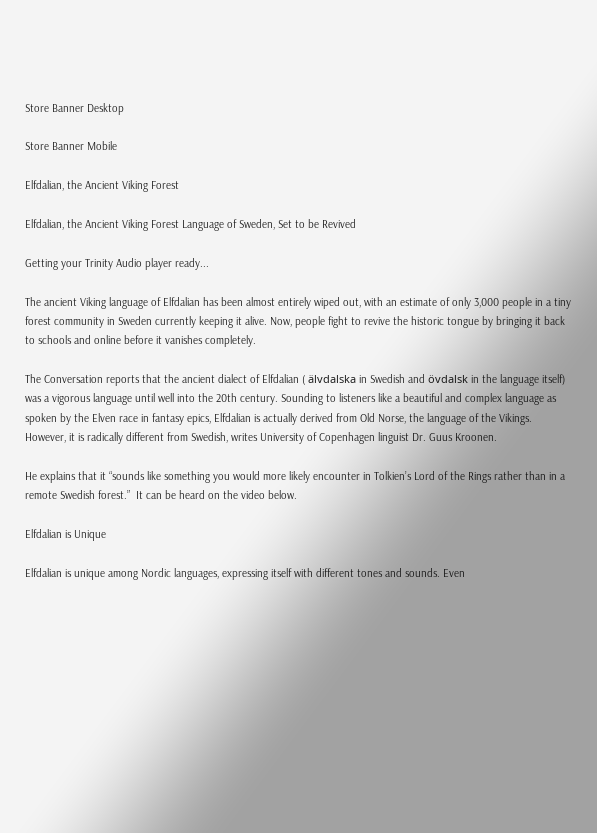Store Banner Desktop

Store Banner Mobile

Elfdalian, the Ancient Viking Forest

Elfdalian, the Ancient Viking Forest Language of Sweden, Set to be Revived

Getting your Trinity Audio player ready...

The ancient Viking language of Elfdalian has been almost entirely wiped out, with an estimate of only 3,000 people in a tiny forest community in Sweden currently keeping it alive. Now, people fight to revive the historic tongue by bringing it back to schools and online before it vanishes completely.

The Conversation reports that the ancient dialect of Elfdalian ( älvdalska in Swedish and övdalsk in the language itself) was a vigorous language until well into the 20th century. Sounding to listeners like a beautiful and complex language as spoken by the Elven race in fantasy epics, Elfdalian is actually derived from Old Norse, the language of the Vikings. However, it is radically different from Swedish, writes University of Copenhagen linguist Dr. Guus Kroonen.

He explains that it “sounds like something you would more likely encounter in Tolkien’s Lord of the Rings rather than in a remote Swedish forest.”  It can be heard on the video below.

Elfdalian is Unique

Elfdalian is unique among Nordic languages, expressing itself with different tones and sounds. Even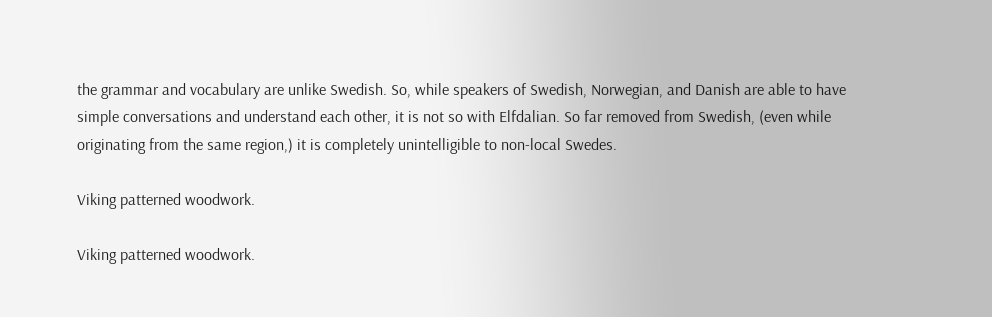the grammar and vocabulary are unlike Swedish. So, while speakers of Swedish, Norwegian, and Danish are able to have simple conversations and understand each other, it is not so with Elfdalian. So far removed from Swedish, (even while originating from the same region,) it is completely unintelligible to non-local Swedes.

Viking patterned woodwork.

Viking patterned woodwork.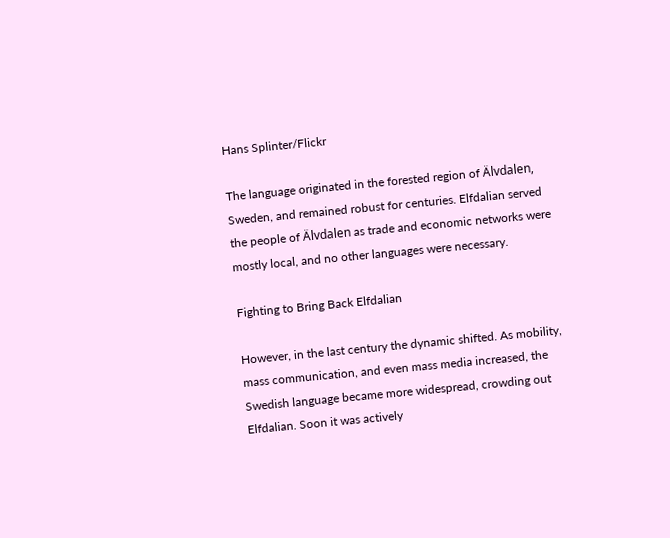Hans Splinter/Flickr

The language originated in the forested region of Älvdalen, Sweden, and remained robust for centuries. Elfdalian served the people of Älvdalen as trade and economic networks were mostly local, and no other languages were necessary.

Fighting to Bring Back Elfdalian

However, in the last century the dynamic shifted. As mobility, mass communication, and even mass media increased, the Swedish language became more widespread, crowding out Elfdalian. Soon it was actively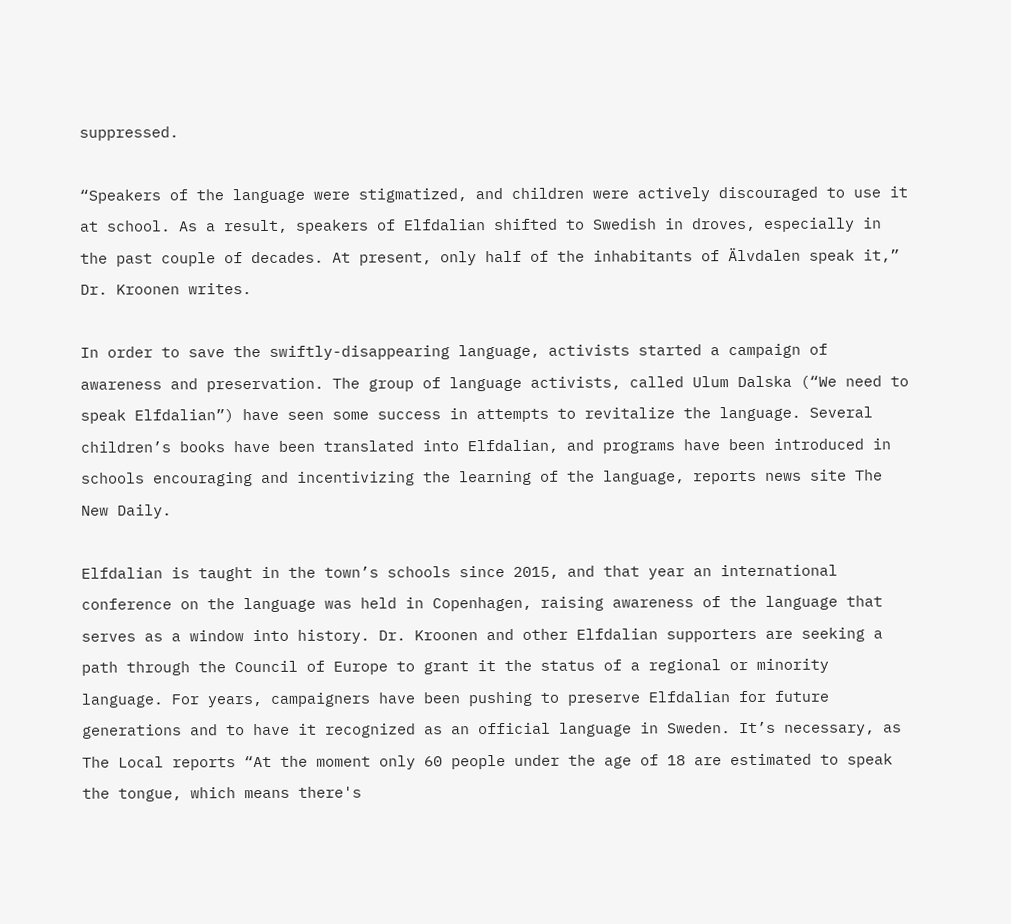suppressed.

“Speakers of the language were stigmatized, and children were actively discouraged to use it at school. As a result, speakers of Elfdalian shifted to Swedish in droves, especially in the past couple of decades. At present, only half of the inhabitants of Älvdalen speak it,” Dr. Kroonen writes.

In order to save the swiftly-disappearing language, activists started a campaign of awareness and preservation. The group of language activists, called Ulum Dalska (“We need to speak Elfdalian”) have seen some success in attempts to revitalize the language. Several children’s books have been translated into Elfdalian, and programs have been introduced in schools encouraging and incentivizing the learning of the language, reports news site The New Daily.

Elfdalian is taught in the town’s schools since 2015, and that year an international conference on the language was held in Copenhagen, raising awareness of the language that serves as a window into history. Dr. Kroonen and other Elfdalian supporters are seeking a path through the Council of Europe to grant it the status of a regional or minority language. For years, campaigners have been pushing to preserve Elfdalian for future generations and to have it recognized as an official language in Sweden. It’s necessary, as The Local reports “At the moment only 60 people under the age of 18 are estimated to speak the tongue, which means there's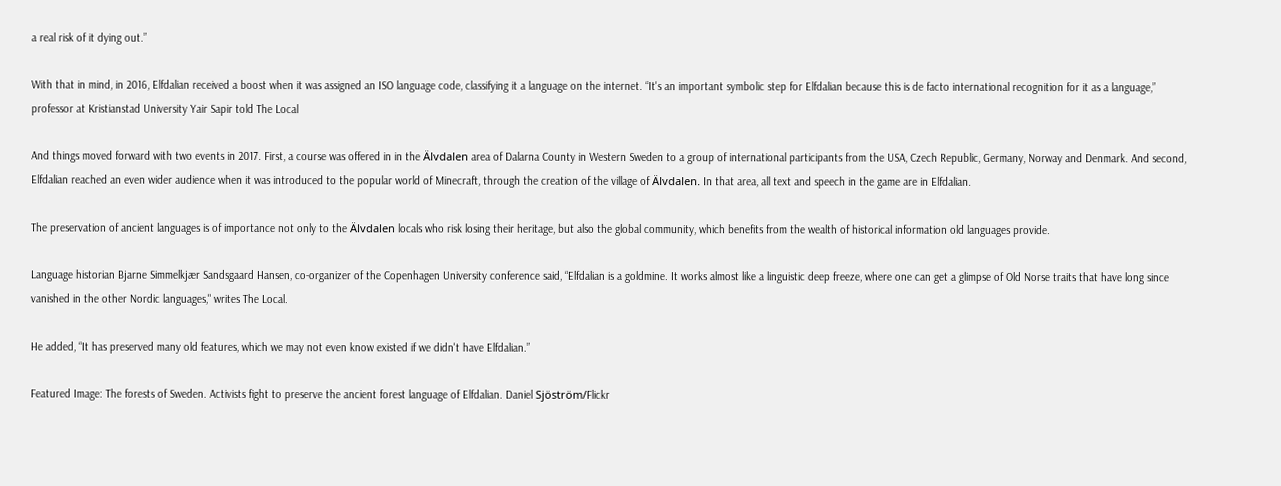a real risk of it dying out.”

With that in mind, in 2016, Elfdalian received a boost when it was assigned an ISO language code, classifying it a language on the internet. “It's an important symbolic step for Elfdalian because this is de facto international recognition for it as a language,” professor at Kristianstad University Yair Sapir told The Local

And things moved forward with two events in 2017. First, a course was offered in in the Älvdalen area of Dalarna County in Western Sweden to a group of international participants from the USA, Czech Republic, Germany, Norway and Denmark. And second, Elfdalian reached an even wider audience when it was introduced to the popular world of Minecraft, through the creation of the village of Älvdalen. In that area, all text and speech in the game are in Elfdalian.

The preservation of ancient languages is of importance not only to the Älvdalen locals who risk losing their heritage, but also the global community, which benefits from the wealth of historical information old languages provide.

Language historian Bjarne Simmelkjær Sandsgaard Hansen, co-organizer of the Copenhagen University conference said, “Elfdalian is a goldmine. It works almost like a linguistic deep freeze, where one can get a glimpse of Old Norse traits that have long since vanished in the other Nordic languages," writes The Local.

He added, “It has preserved many old features, which we may not even know existed if we didn't have Elfdalian.”

Featured Image: The forests of Sweden. Activists fight to preserve the ancient forest language of Elfdalian. Daniel Sjöström/Flickr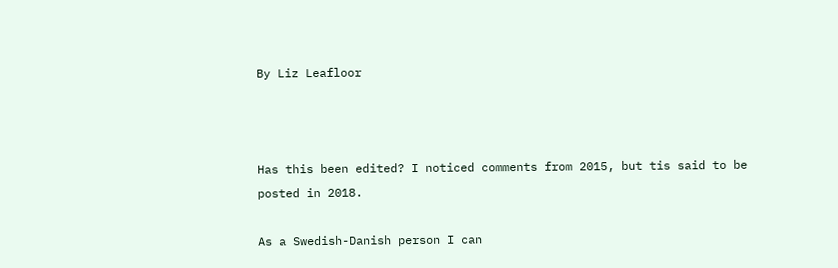By Liz Leafloor



Has this been edited? I noticed comments from 2015, but tis said to be posted in 2018.

As a Swedish-Danish person I can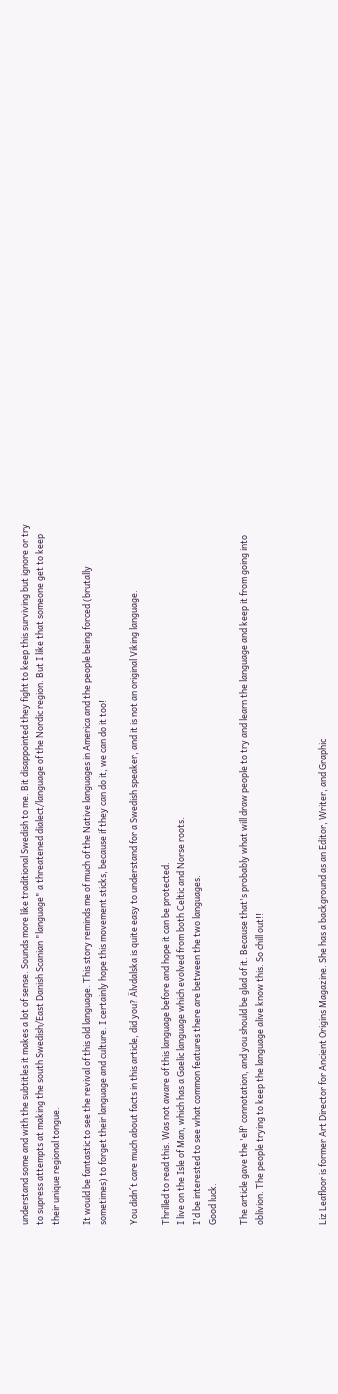understand some and with the subtitles it makes a lot of sense. Sounds more like traditional Swedish to me. Bit disappointed they fight to keep this surviving but ignore or try to supress attempts at making the south Swedish/East Danish Scanian "language" a threatened dialect/language of the Nordic region. But I like that someone get to keep their unique regional tongue.

It would be fantastic to see the revival of this old language. This story reminds me of much of the Native languages in America and the people being forced (brutally sometimes) to forget their language and culture. I certainly hope this movement sticks, because if they can do it, we can do it too!

You didn´t care much about facts in this article, did you? Älvdalska is quite easy to understand for a Swedish speaker, and it is not an original Viking language.

Thrilled to read this. Was not aware of this language before and hope it can be protected.
I live on the Isle of Man, which has a Gaelic language which evolved from both Celtic and Norse roots.
I'd be interested to see what common features there are between the two languages.
Good luck.

The article gave the 'elf' connotation, and you should be glad of it. Because that's probably what will draw people to try and learn the language and keep it from going into oblivion. The people trying to keep the language alive know this. So chill out!!



Liz Leafloor is former Art Director for Ancient Origins Magazine. She has a background as an Editor, Writer, and Graphic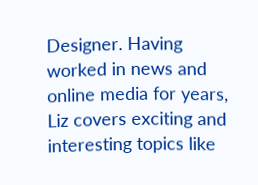Designer. Having worked in news and online media for years, Liz covers exciting and interesting topics like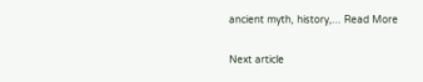ancient myth, history,... Read More

Next article